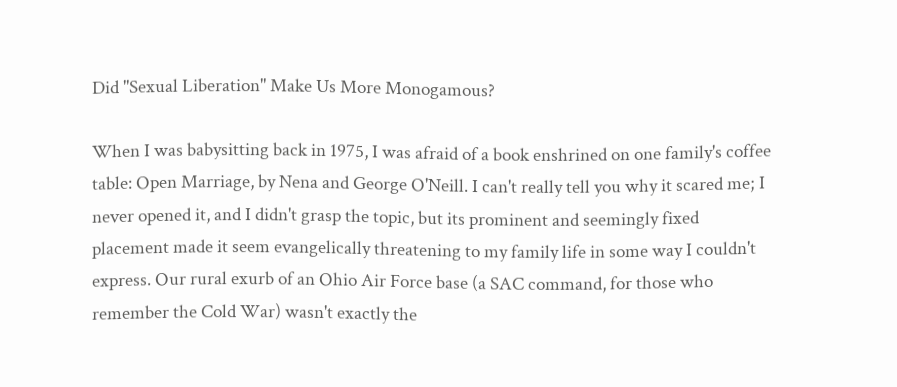Did "Sexual Liberation" Make Us More Monogamous?

When I was babysitting back in 1975, I was afraid of a book enshrined on one family's coffee table: Open Marriage, by Nena and George O'Neill. I can't really tell you why it scared me; I never opened it, and I didn't grasp the topic, but its prominent and seemingly fixed placement made it seem evangelically threatening to my family life in some way I couldn't express. Our rural exurb of an Ohio Air Force base (a SAC command, for those who remember the Cold War) wasn't exactly the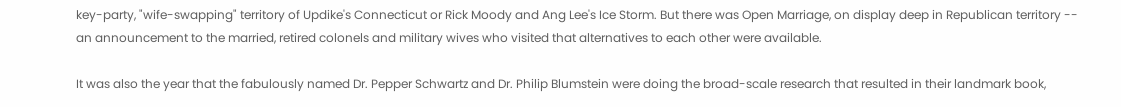key-party, "wife-swapping" territory of Updike's Connecticut or Rick Moody and Ang Lee's Ice Storm. But there was Open Marriage, on display deep in Republican territory -- an announcement to the married, retired colonels and military wives who visited that alternatives to each other were available.

It was also the year that the fabulously named Dr. Pepper Schwartz and Dr. Philip Blumstein were doing the broad-scale research that resulted in their landmark book,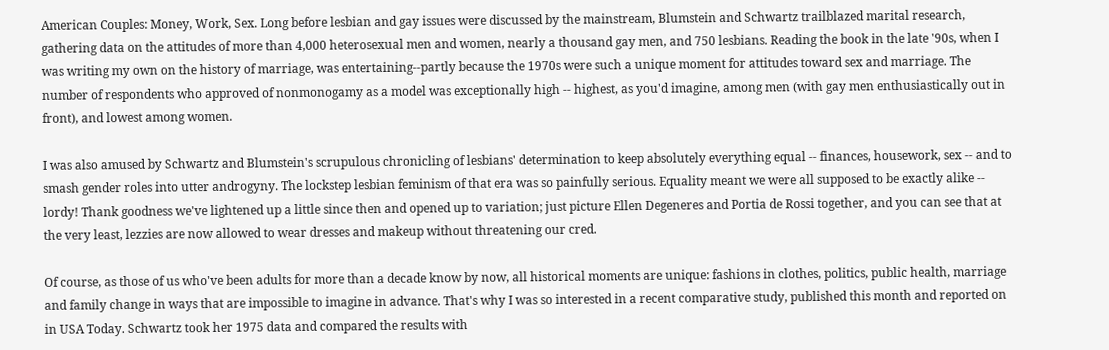American Couples: Money, Work, Sex. Long before lesbian and gay issues were discussed by the mainstream, Blumstein and Schwartz trailblazed marital research, gathering data on the attitudes of more than 4,000 heterosexual men and women, nearly a thousand gay men, and 750 lesbians. Reading the book in the late '90s, when I was writing my own on the history of marriage, was entertaining--partly because the 1970s were such a unique moment for attitudes toward sex and marriage. The number of respondents who approved of nonmonogamy as a model was exceptionally high -- highest, as you'd imagine, among men (with gay men enthusiastically out in front), and lowest among women.

I was also amused by Schwartz and Blumstein's scrupulous chronicling of lesbians' determination to keep absolutely everything equal -- finances, housework, sex -- and to smash gender roles into utter androgyny. The lockstep lesbian feminism of that era was so painfully serious. Equality meant we were all supposed to be exactly alike -- lordy! Thank goodness we've lightened up a little since then and opened up to variation; just picture Ellen Degeneres and Portia de Rossi together, and you can see that at the very least, lezzies are now allowed to wear dresses and makeup without threatening our cred.

Of course, as those of us who've been adults for more than a decade know by now, all historical moments are unique: fashions in clothes, politics, public health, marriage and family change in ways that are impossible to imagine in advance. That's why I was so interested in a recent comparative study, published this month and reported on in USA Today. Schwartz took her 1975 data and compared the results with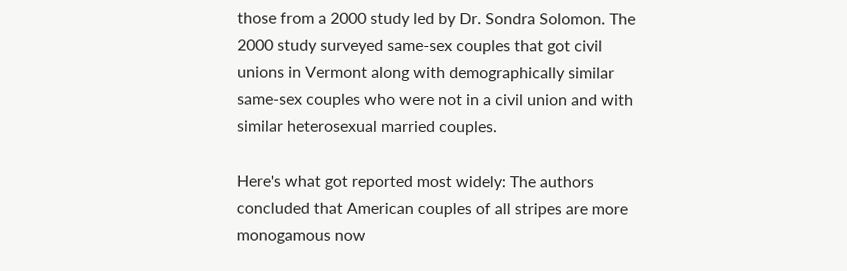those from a 2000 study led by Dr. Sondra Solomon. The 2000 study surveyed same-sex couples that got civil unions in Vermont along with demographically similar same-sex couples who were not in a civil union and with similar heterosexual married couples.

Here's what got reported most widely: The authors concluded that American couples of all stripes are more monogamous now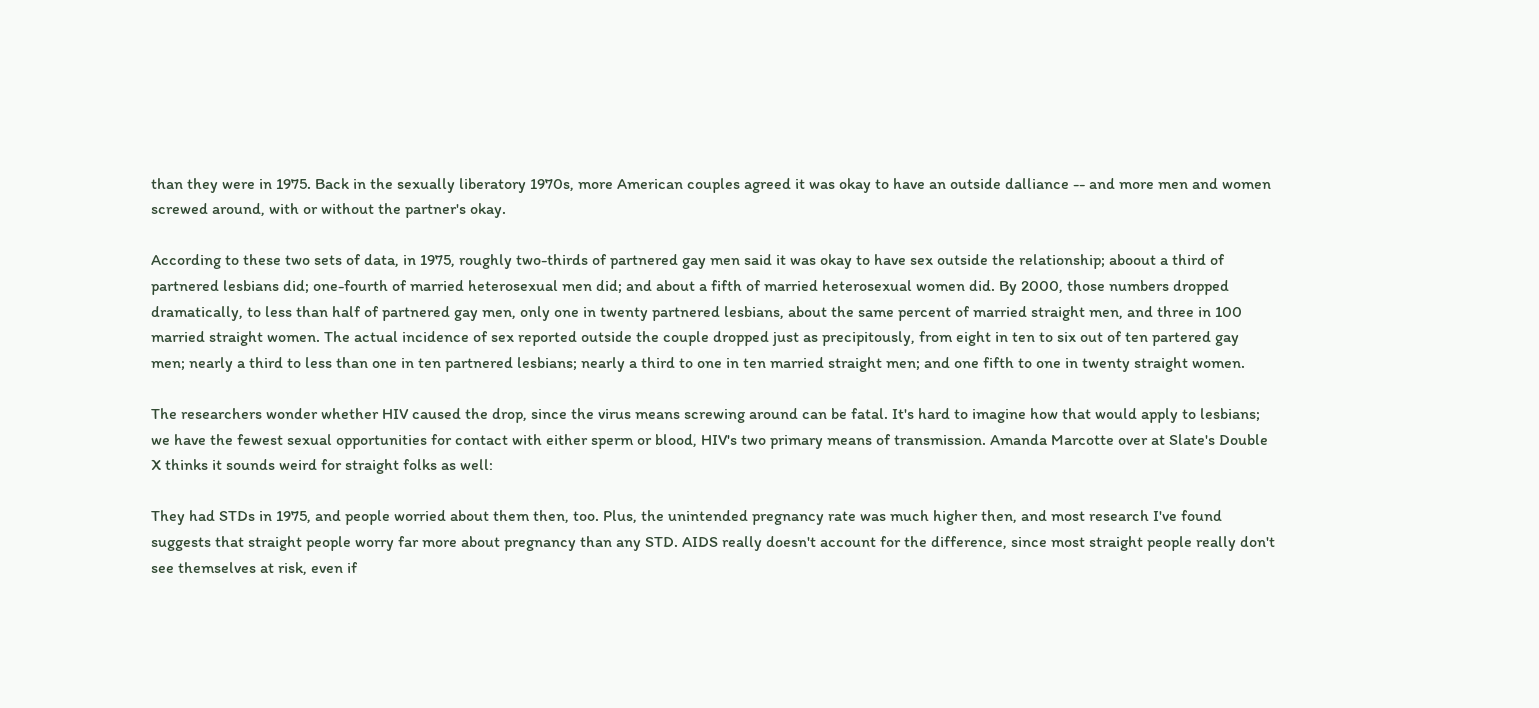than they were in 1975. Back in the sexually liberatory 1970s, more American couples agreed it was okay to have an outside dalliance -- and more men and women screwed around, with or without the partner's okay.

According to these two sets of data, in 1975, roughly two-thirds of partnered gay men said it was okay to have sex outside the relationship; aboout a third of partnered lesbians did; one-fourth of married heterosexual men did; and about a fifth of married heterosexual women did. By 2000, those numbers dropped dramatically, to less than half of partnered gay men, only one in twenty partnered lesbians, about the same percent of married straight men, and three in 100 married straight women. The actual incidence of sex reported outside the couple dropped just as precipitously, from eight in ten to six out of ten partered gay men; nearly a third to less than one in ten partnered lesbians; nearly a third to one in ten married straight men; and one fifth to one in twenty straight women.

The researchers wonder whether HIV caused the drop, since the virus means screwing around can be fatal. It's hard to imagine how that would apply to lesbians; we have the fewest sexual opportunities for contact with either sperm or blood, HIV's two primary means of transmission. Amanda Marcotte over at Slate's Double X thinks it sounds weird for straight folks as well:

They had STDs in 1975, and people worried about them then, too. Plus, the unintended pregnancy rate was much higher then, and most research I've found suggests that straight people worry far more about pregnancy than any STD. AIDS really doesn't account for the difference, since most straight people really don't see themselves at risk, even if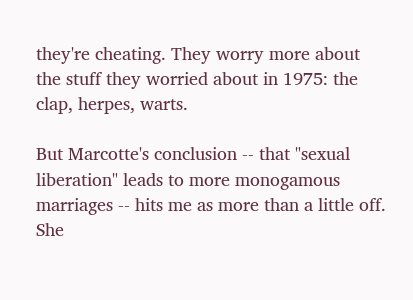they're cheating. They worry more about the stuff they worried about in 1975: the clap, herpes, warts.

But Marcotte's conclusion -- that "sexual liberation" leads to more monogamous marriages -- hits me as more than a little off. She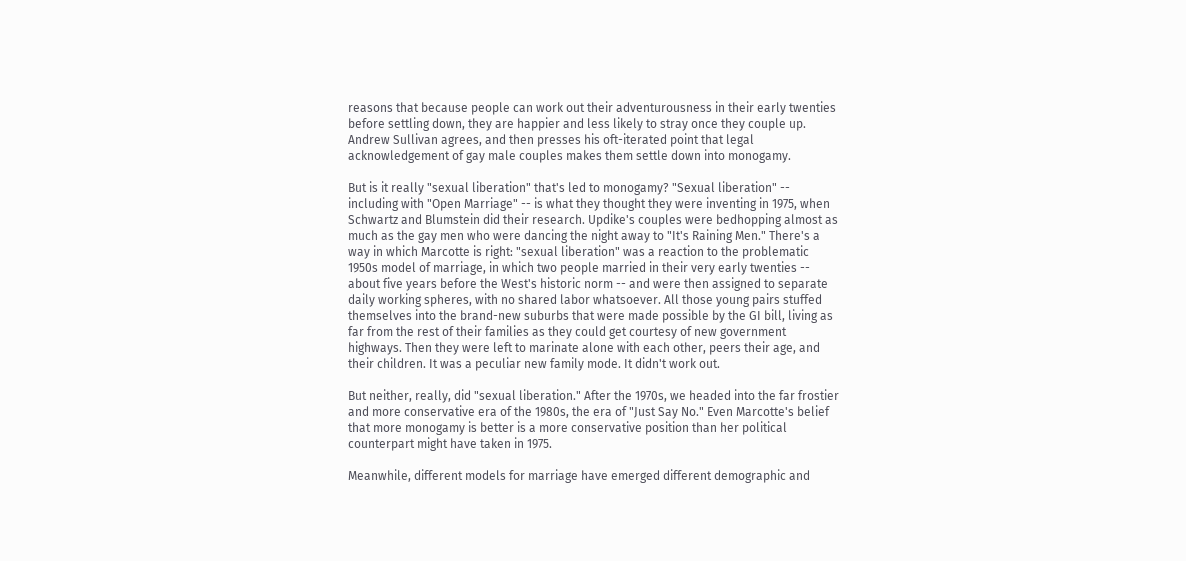reasons that because people can work out their adventurousness in their early twenties before settling down, they are happier and less likely to stray once they couple up. Andrew Sullivan agrees, and then presses his oft-iterated point that legal acknowledgement of gay male couples makes them settle down into monogamy.

But is it really "sexual liberation" that's led to monogamy? "Sexual liberation" -- including with "Open Marriage" -- is what they thought they were inventing in 1975, when Schwartz and Blumstein did their research. Updike's couples were bedhopping almost as much as the gay men who were dancing the night away to "It's Raining Men." There's a way in which Marcotte is right: "sexual liberation" was a reaction to the problematic 1950s model of marriage, in which two people married in their very early twenties -- about five years before the West's historic norm -- and were then assigned to separate daily working spheres, with no shared labor whatsoever. All those young pairs stuffed themselves into the brand-new suburbs that were made possible by the GI bill, living as far from the rest of their families as they could get courtesy of new government highways. Then they were left to marinate alone with each other, peers their age, and their children. It was a peculiar new family mode. It didn't work out.

But neither, really, did "sexual liberation." After the 1970s, we headed into the far frostier and more conservative era of the 1980s, the era of "Just Say No." Even Marcotte's belief that more monogamy is better is a more conservative position than her political counterpart might have taken in 1975.

Meanwhile, different models for marriage have emerged different demographic and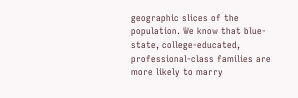geographic slices of the population. We know that blue-state, college-educated, professional-class families are more likely to marry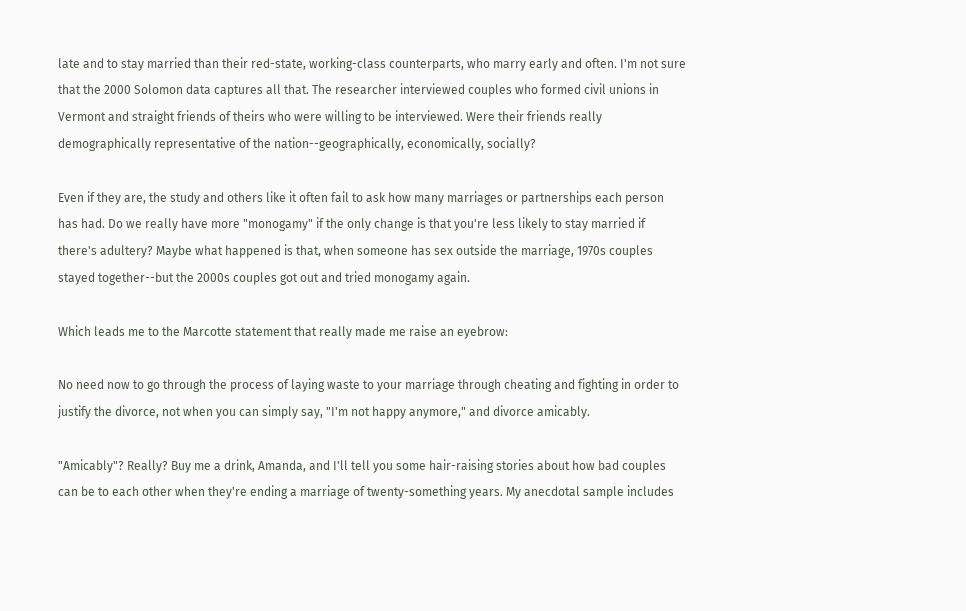late and to stay married than their red-state, working-class counterparts, who marry early and often. I'm not sure that the 2000 Solomon data captures all that. The researcher interviewed couples who formed civil unions in Vermont and straight friends of theirs who were willing to be interviewed. Were their friends really demographically representative of the nation--geographically, economically, socially?

Even if they are, the study and others like it often fail to ask how many marriages or partnerships each person has had. Do we really have more "monogamy" if the only change is that you're less likely to stay married if there's adultery? Maybe what happened is that, when someone has sex outside the marriage, 1970s couples stayed together--but the 2000s couples got out and tried monogamy again.

Which leads me to the Marcotte statement that really made me raise an eyebrow:

No need now to go through the process of laying waste to your marriage through cheating and fighting in order to justify the divorce, not when you can simply say, "I'm not happy anymore," and divorce amicably.

"Amicably"? Really? Buy me a drink, Amanda, and I'll tell you some hair-raising stories about how bad couples can be to each other when they're ending a marriage of twenty-something years. My anecdotal sample includes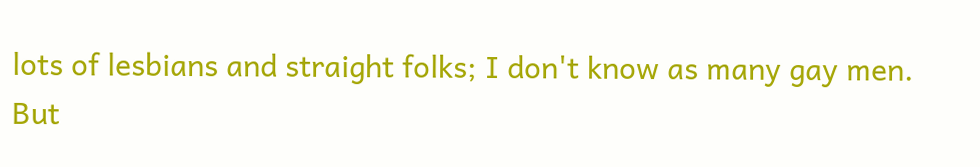lots of lesbians and straight folks; I don't know as many gay men. But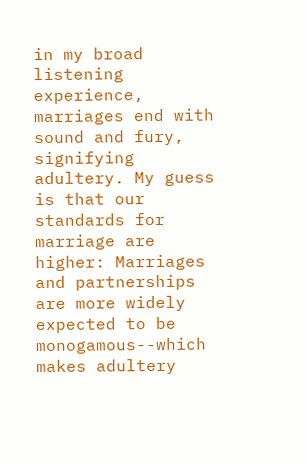in my broad listening experience, marriages end with sound and fury, signifying adultery. My guess is that our standards for marriage are higher: Marriages and partnerships are more widely expected to be monogamous--which makes adultery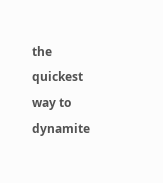the quickest way to dynamite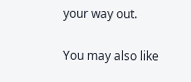your way out.

You may also like